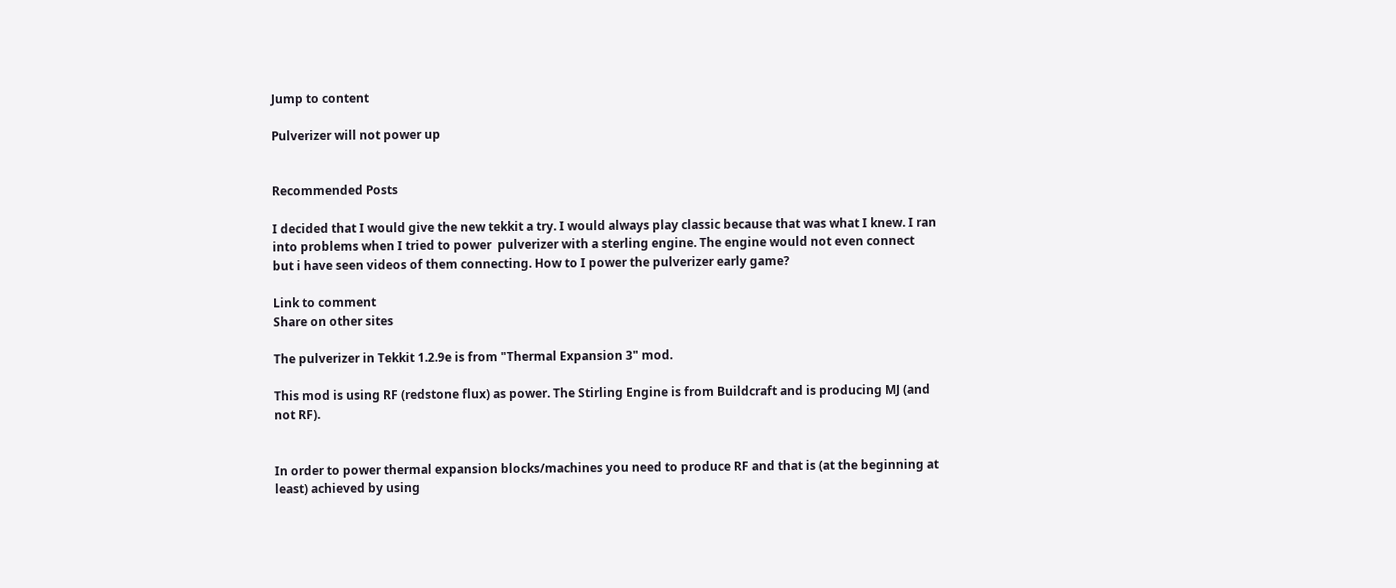Jump to content

Pulverizer will not power up


Recommended Posts

I decided that I would give the new tekkit a try. I would always play classic because that was what I knew. I ran into problems when I tried to power  pulverizer with a sterling engine. The engine would not even connect but i have seen videos of them connecting. How to I power the pulverizer early game?

Link to comment
Share on other sites

The pulverizer in Tekkit 1.2.9e is from "Thermal Expansion 3" mod.

This mod is using RF (redstone flux) as power. The Stirling Engine is from Buildcraft and is producing MJ (and not RF).


In order to power thermal expansion blocks/machines you need to produce RF and that is (at the beginning at least) achieved by using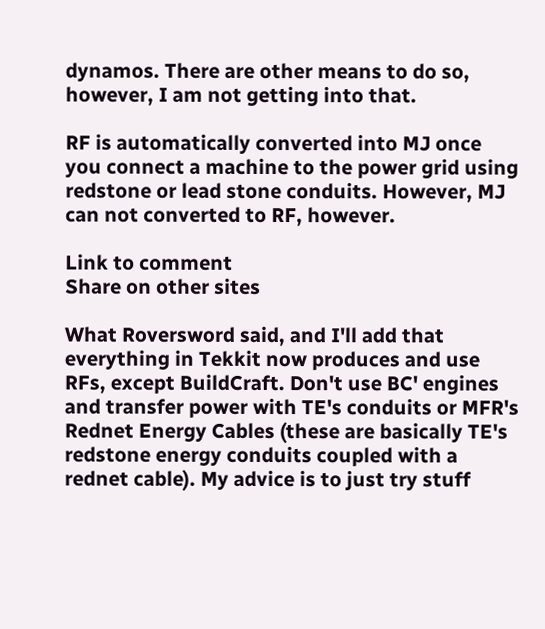dynamos. There are other means to do so, however, I am not getting into that.

RF is automatically converted into MJ once you connect a machine to the power grid using redstone or lead stone conduits. However, MJ can not converted to RF, however.

Link to comment
Share on other sites

What Roversword said, and I'll add that everything in Tekkit now produces and use RFs, except BuildCraft. Don't use BC' engines and transfer power with TE's conduits or MFR's Rednet Energy Cables (these are basically TE's redstone energy conduits coupled with a rednet cable). My advice is to just try stuff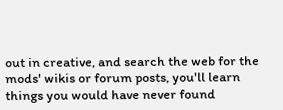out in creative, and search the web for the mods' wikis or forum posts, you'll learn things you would have never found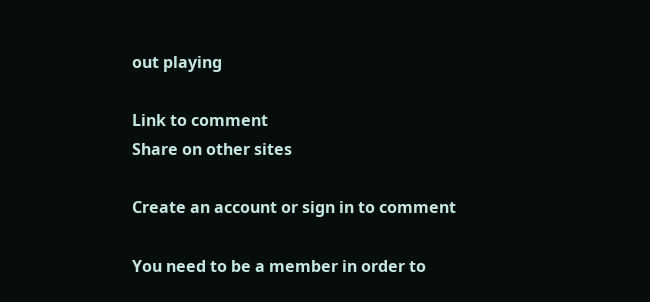out playing

Link to comment
Share on other sites

Create an account or sign in to comment

You need to be a member in order to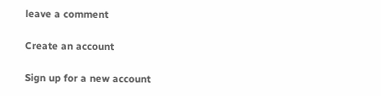leave a comment

Create an account

Sign up for a new account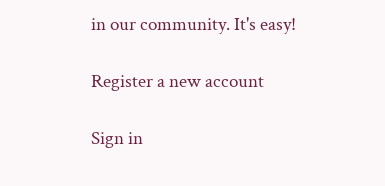in our community. It's easy!

Register a new account

Sign in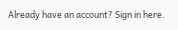Already have an account? Sign in here.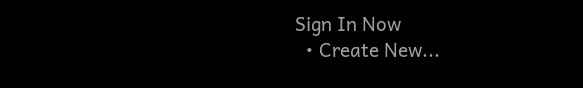Sign In Now
  • Create New...